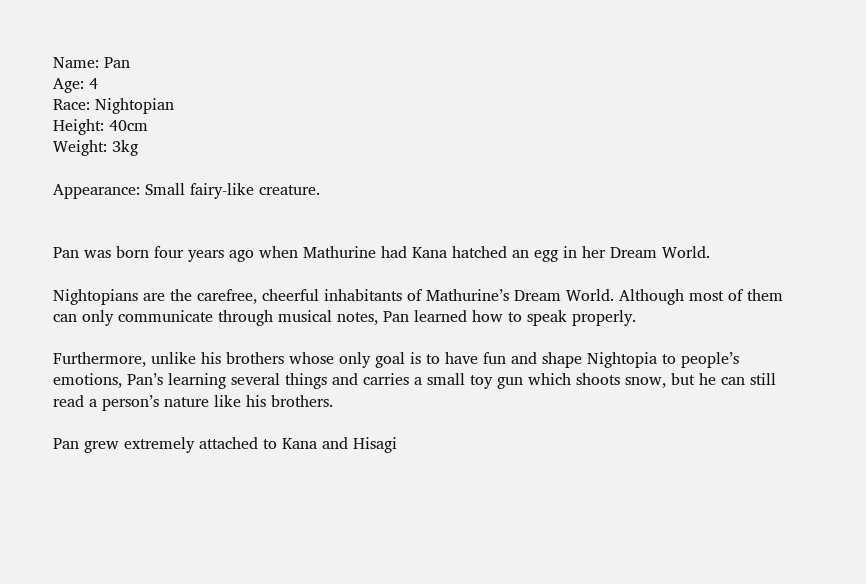Name: Pan
Age: 4
Race: Nightopian
Height: 40cm
Weight: 3kg

Appearance: Small fairy-like creature.


Pan was born four years ago when Mathurine had Kana hatched an egg in her Dream World.

Nightopians are the carefree, cheerful inhabitants of Mathurine’s Dream World. Although most of them can only communicate through musical notes, Pan learned how to speak properly.

Furthermore, unlike his brothers whose only goal is to have fun and shape Nightopia to people’s emotions, Pan’s learning several things and carries a small toy gun which shoots snow, but he can still read a person’s nature like his brothers.

Pan grew extremely attached to Kana and Hisagi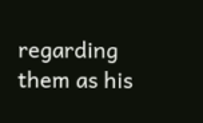regarding them as his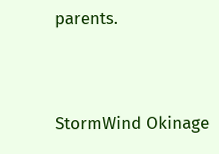parents.


StormWind Okinage